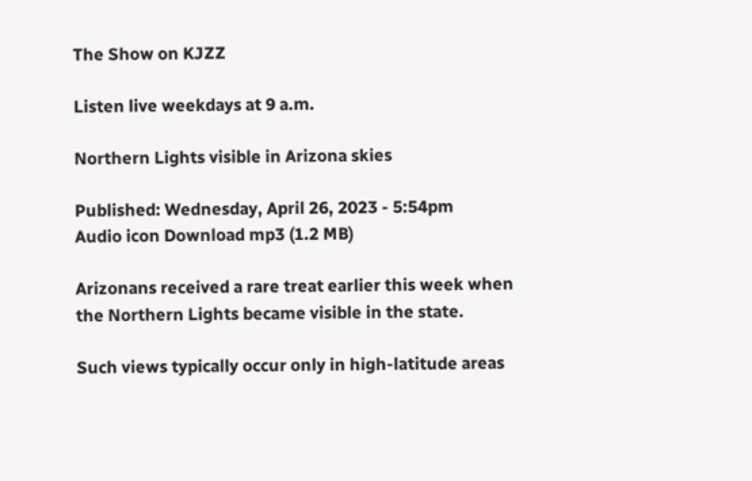The Show on KJZZ

Listen live weekdays at 9 a.m.

Northern Lights visible in Arizona skies

Published: Wednesday, April 26, 2023 - 5:54pm
Audio icon Download mp3 (1.2 MB)

Arizonans received a rare treat earlier this week when the Northern Lights became visible in the state.

Such views typically occur only in high-latitude areas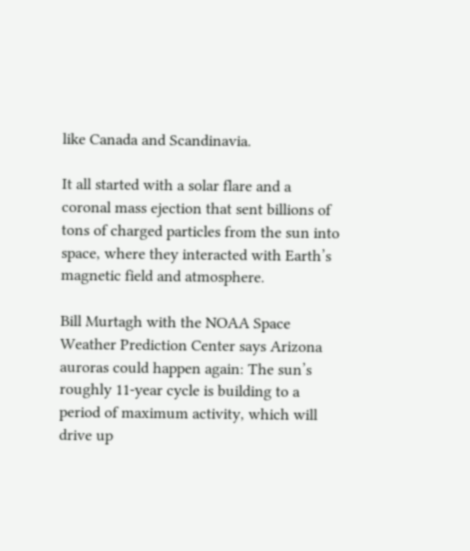like Canada and Scandinavia.

It all started with a solar flare and a coronal mass ejection that sent billions of tons of charged particles from the sun into space, where they interacted with Earth’s magnetic field and atmosphere.

Bill Murtagh with the NOAA Space Weather Prediction Center says Arizona auroras could happen again: The sun’s roughly 11-year cycle is building to a period of maximum activity, which will drive up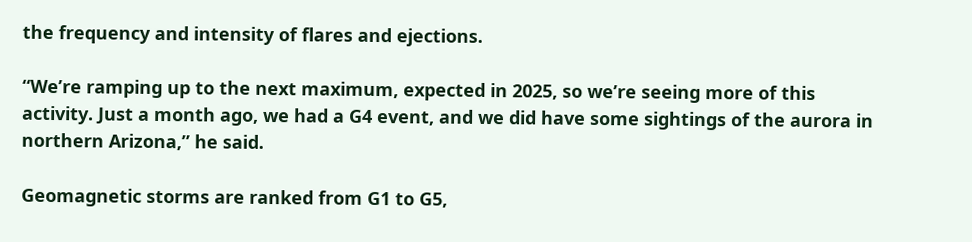the frequency and intensity of flares and ejections.

“We’re ramping up to the next maximum, expected in 2025, so we’re seeing more of this activity. Just a month ago, we had a G4 event, and we did have some sightings of the aurora in northern Arizona,” he said.

Geomagnetic storms are ranked from G1 to G5,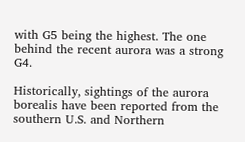with G5 being the highest. The one behind the recent aurora was a strong G4.

Historically, sightings of the aurora borealis have been reported from the southern U.S. and Northern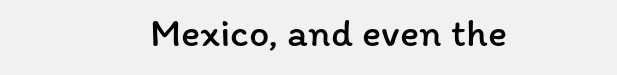Mexico, and even the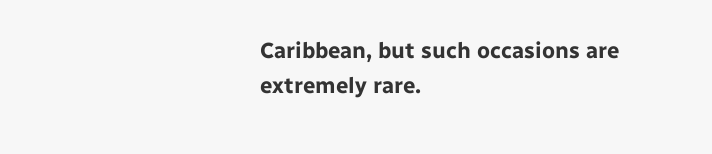Caribbean, but such occasions are extremely rare.